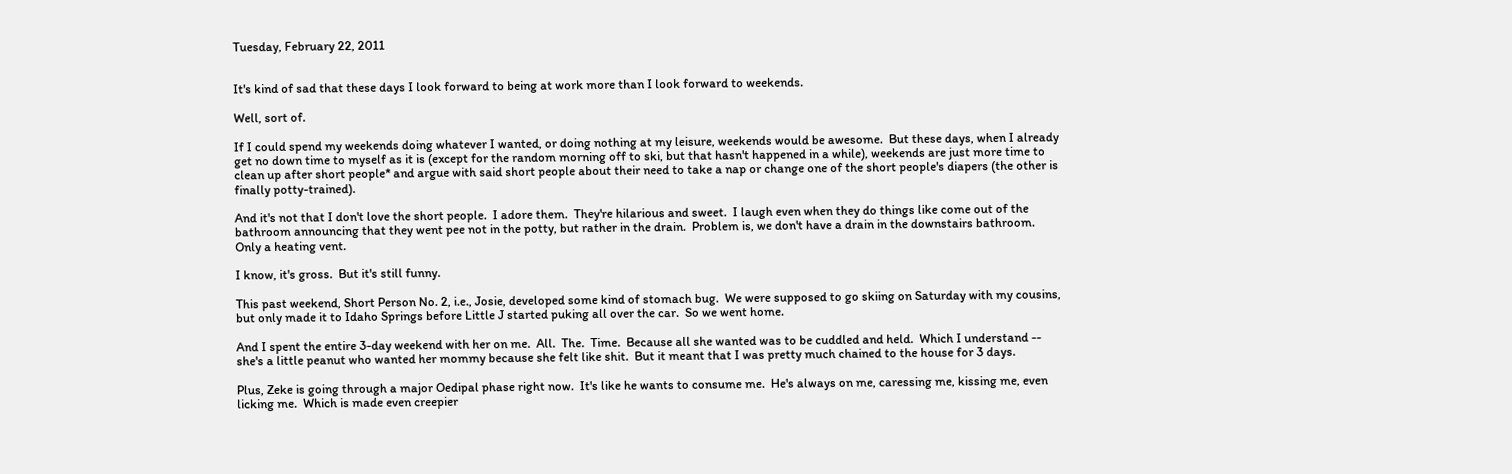Tuesday, February 22, 2011


It's kind of sad that these days I look forward to being at work more than I look forward to weekends.

Well, sort of.

If I could spend my weekends doing whatever I wanted, or doing nothing at my leisure, weekends would be awesome.  But these days, when I already get no down time to myself as it is (except for the random morning off to ski, but that hasn't happened in a while), weekends are just more time to clean up after short people* and argue with said short people about their need to take a nap or change one of the short people's diapers (the other is finally potty-trained).

And it's not that I don't love the short people.  I adore them.  They're hilarious and sweet.  I laugh even when they do things like come out of the bathroom announcing that they went pee not in the potty, but rather in the drain.  Problem is, we don't have a drain in the downstairs bathroom.  Only a heating vent.

I know, it's gross.  But it's still funny.

This past weekend, Short Person No. 2, i.e., Josie, developed some kind of stomach bug.  We were supposed to go skiing on Saturday with my cousins, but only made it to Idaho Springs before Little J started puking all over the car.  So we went home.

And I spent the entire 3-day weekend with her on me.  All.  The.  Time.  Because all she wanted was to be cuddled and held.  Which I understand -- she's a little peanut who wanted her mommy because she felt like shit.  But it meant that I was pretty much chained to the house for 3 days.

Plus, Zeke is going through a major Oedipal phase right now.  It's like he wants to consume me.  He's always on me, caressing me, kissing me, even licking me.  Which is made even creepier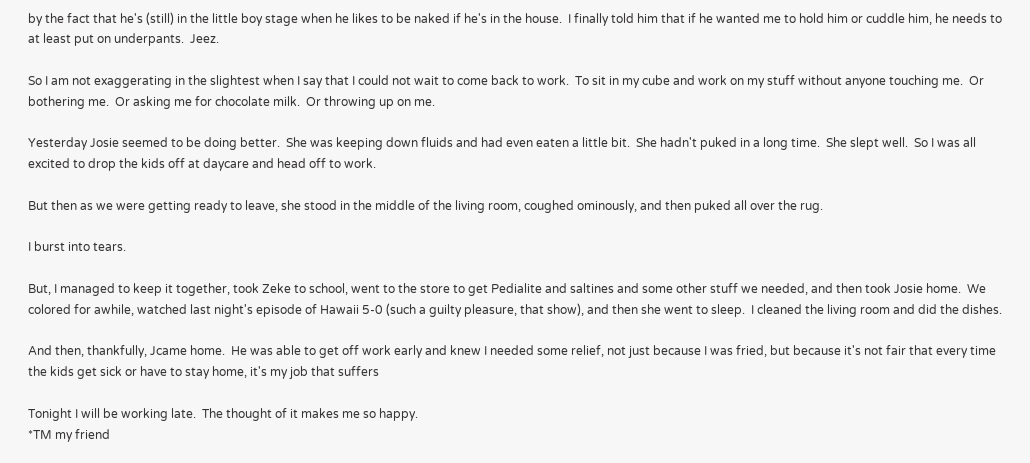by the fact that he's (still) in the little boy stage when he likes to be naked if he's in the house.  I finally told him that if he wanted me to hold him or cuddle him, he needs to at least put on underpants.  Jeez.

So I am not exaggerating in the slightest when I say that I could not wait to come back to work.  To sit in my cube and work on my stuff without anyone touching me.  Or bothering me.  Or asking me for chocolate milk.  Or throwing up on me.

Yesterday Josie seemed to be doing better.  She was keeping down fluids and had even eaten a little bit.  She hadn't puked in a long time.  She slept well.  So I was all excited to drop the kids off at daycare and head off to work.

But then as we were getting ready to leave, she stood in the middle of the living room, coughed ominously, and then puked all over the rug.

I burst into tears.

But, I managed to keep it together, took Zeke to school, went to the store to get Pedialite and saltines and some other stuff we needed, and then took Josie home.  We colored for awhile, watched last night's episode of Hawaii 5-0 (such a guilty pleasure, that show), and then she went to sleep.  I cleaned the living room and did the dishes.

And then, thankfully, Jcame home.  He was able to get off work early and knew I needed some relief, not just because I was fried, but because it's not fair that every time the kids get sick or have to stay home, it's my job that suffers

Tonight I will be working late.  The thought of it makes me so happy.
*TM my friend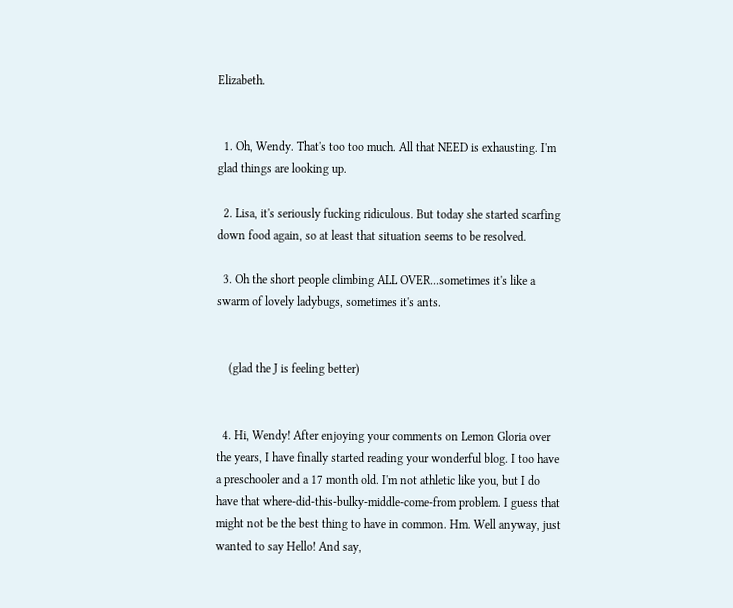Elizabeth.


  1. Oh, Wendy. That's too too much. All that NEED is exhausting. I'm glad things are looking up.

  2. Lisa, it's seriously fucking ridiculous. But today she started scarfing down food again, so at least that situation seems to be resolved.

  3. Oh the short people climbing ALL OVER...sometimes it's like a swarm of lovely ladybugs, sometimes it's ants.


    (glad the J is feeling better)


  4. Hi, Wendy! After enjoying your comments on Lemon Gloria over the years, I have finally started reading your wonderful blog. I too have a preschooler and a 17 month old. I'm not athletic like you, but I do have that where-did-this-bulky-middle-come-from problem. I guess that might not be the best thing to have in common. Hm. Well anyway, just wanted to say Hello! And say,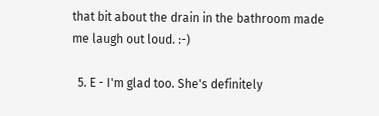that bit about the drain in the bathroom made me laugh out loud. :-)

  5. E - I'm glad too. She's definitely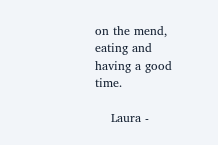on the mend, eating and having a good time.

    Laura -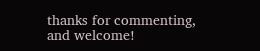thanks for commenting, and welcome!